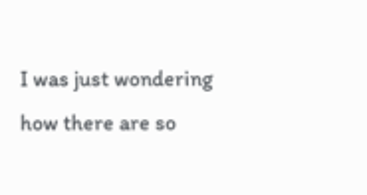I was just wondering how there are so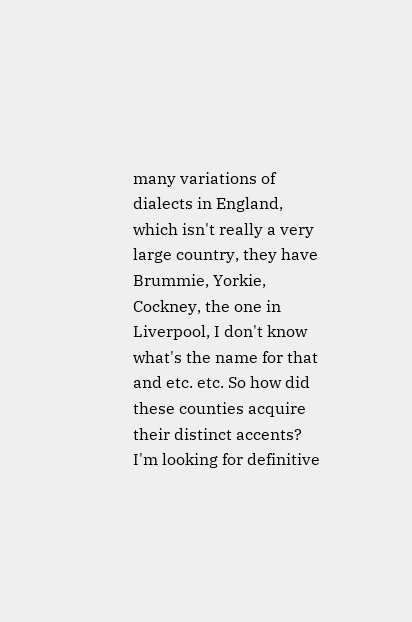many variations of dialects in England, which isn't really a very large country, they have Brummie, Yorkie, Cockney, the one in Liverpool, I don't know what's the name for that and etc. etc. So how did these counties acquire their distinct accents? I'm looking for definitive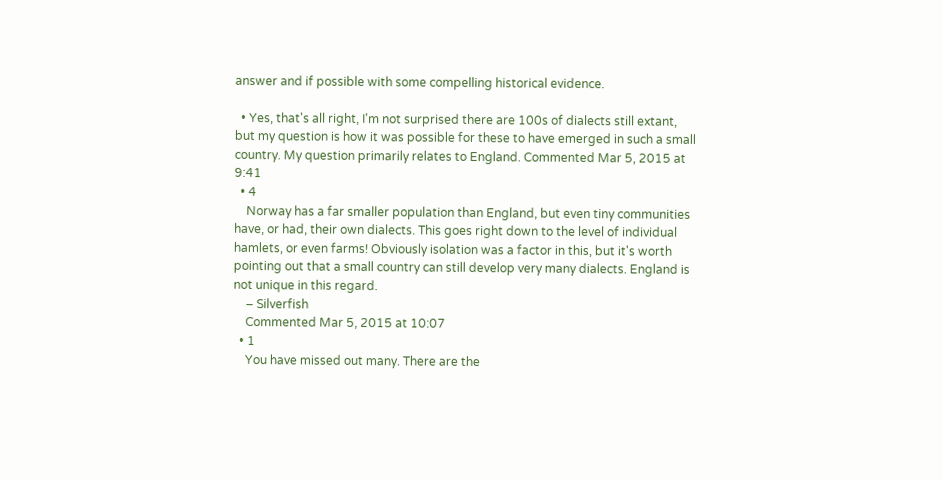answer and if possible with some compelling historical evidence.

  • Yes, that's all right, I'm not surprised there are 100s of dialects still extant, but my question is how it was possible for these to have emerged in such a small country. My question primarily relates to England. Commented Mar 5, 2015 at 9:41
  • 4
    Norway has a far smaller population than England, but even tiny communities have, or had, their own dialects. This goes right down to the level of individual hamlets, or even farms! Obviously isolation was a factor in this, but it's worth pointing out that a small country can still develop very many dialects. England is not unique in this regard.
    – Silverfish
    Commented Mar 5, 2015 at 10:07
  • 1
    You have missed out many. There are the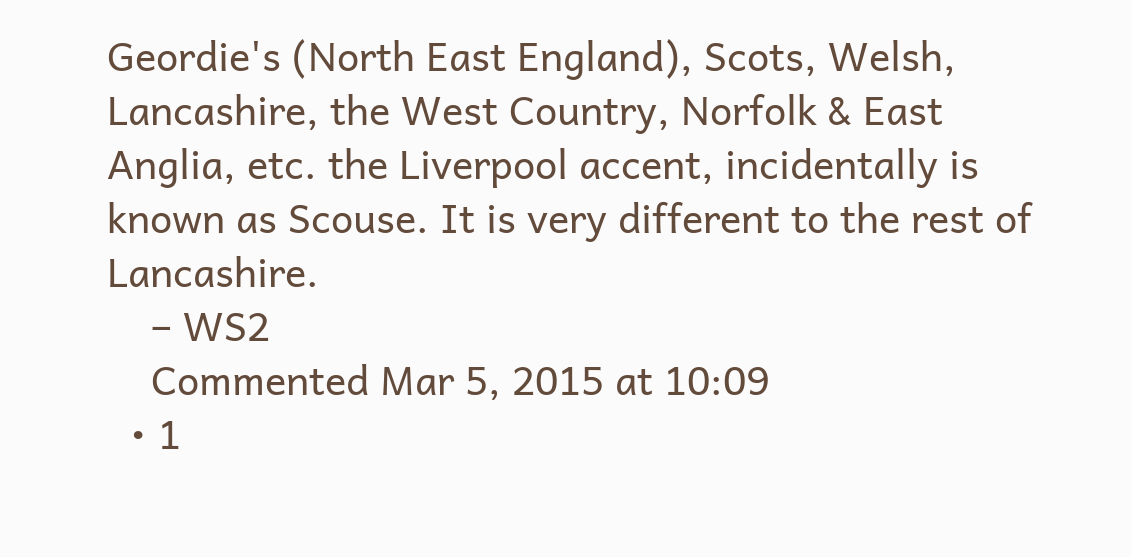Geordie's (North East England), Scots, Welsh, Lancashire, the West Country, Norfolk & East Anglia, etc. the Liverpool accent, incidentally is known as Scouse. It is very different to the rest of Lancashire.
    – WS2
    Commented Mar 5, 2015 at 10:09
  • 1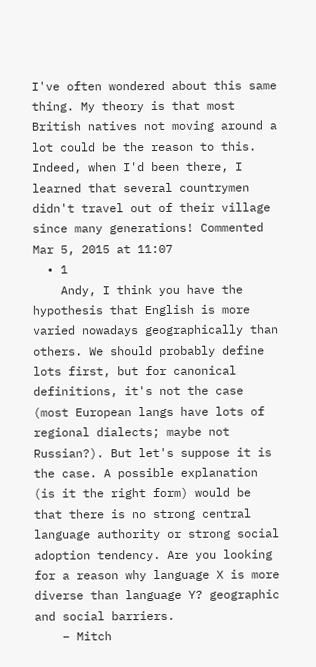I've often wondered about this same thing. My theory is that most British natives not moving around a lot could be the reason to this. Indeed, when I'd been there, I learned that several countrymen didn't travel out of their village since many generations! Commented Mar 5, 2015 at 11:07
  • 1
    Andy, I think you have the hypothesis that English is more varied nowadays geographically than others. We should probably define lots first, but for canonical definitions, it's not the case (most European langs have lots of regional dialects; maybe not Russian?). But let's suppose it is the case. A possible explanation (is it the right form) would be that there is no strong central language authority or strong social adoption tendency. Are you looking for a reason why language X is more diverse than language Y? geographic and social barriers.
    – Mitch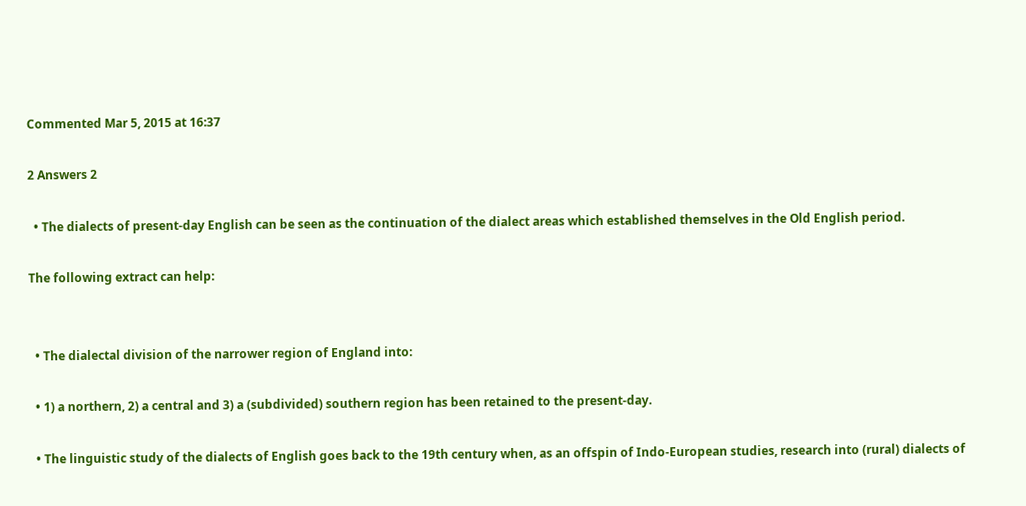Commented Mar 5, 2015 at 16:37

2 Answers 2

  • The dialects of present-day English can be seen as the continuation of the dialect areas which established themselves in the Old English period.

The following extract can help:


  • The dialectal division of the narrower region of England into:

  • 1) a northern, 2) a central and 3) a (subdivided) southern region has been retained to the present-day.

  • The linguistic study of the dialects of English goes back to the 19th century when, as an offspin of Indo-European studies, research into (rural) dialects of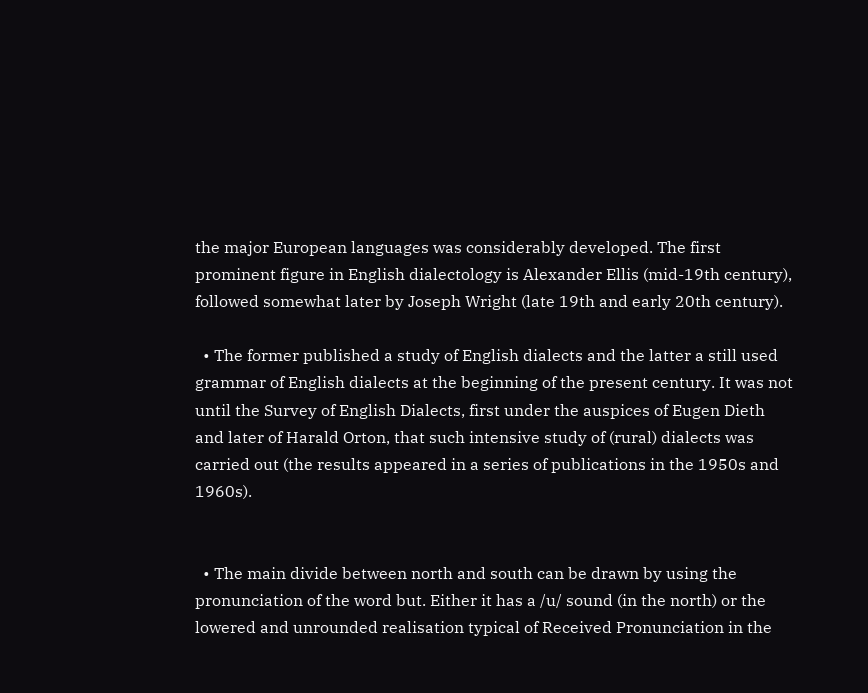the major European languages was considerably developed. The first prominent figure in English dialectology is Alexander Ellis (mid-19th century), followed somewhat later by Joseph Wright (late 19th and early 20th century).

  • The former published a study of English dialects and the latter a still used grammar of English dialects at the beginning of the present century. It was not until the Survey of English Dialects, first under the auspices of Eugen Dieth and later of Harald Orton, that such intensive study of (rural) dialects was carried out (the results appeared in a series of publications in the 1950s and 1960s).


  • The main divide between north and south can be drawn by using the pronunciation of the word but. Either it has a /u/ sound (in the north) or the lowered and unrounded realisation typical of Received Pronunciation in the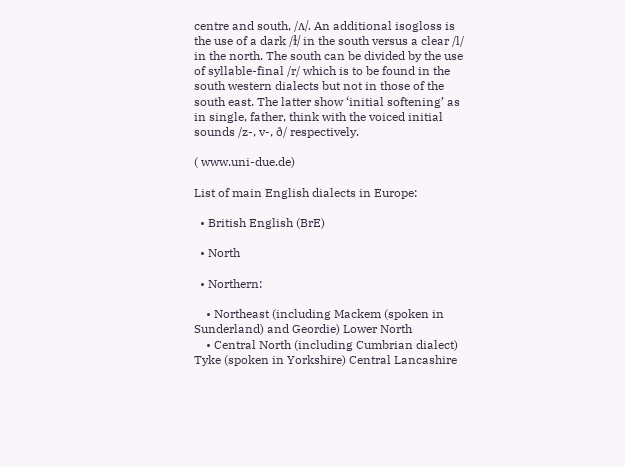centre and south, /ʌ/. An additional isogloss is the use of a dark /ɫ/ in the south versus a clear /l/ in the north. The south can be divided by the use of syllable-final /r/ which is to be found in the south western dialects but not in those of the south east. The latter show ‘initial softening’ as in single, father, think with the voiced initial sounds /z-, v-, ð/ respectively.

( www.uni-due.de)

List of main English dialects in Europe:

  • British English (BrE)

  • North

  • Northern:

    • Northeast (including Mackem (spoken in Sunderland) and Geordie) Lower North
    • Central North (including Cumbrian dialect) Tyke (spoken in Yorkshire) Central Lancashire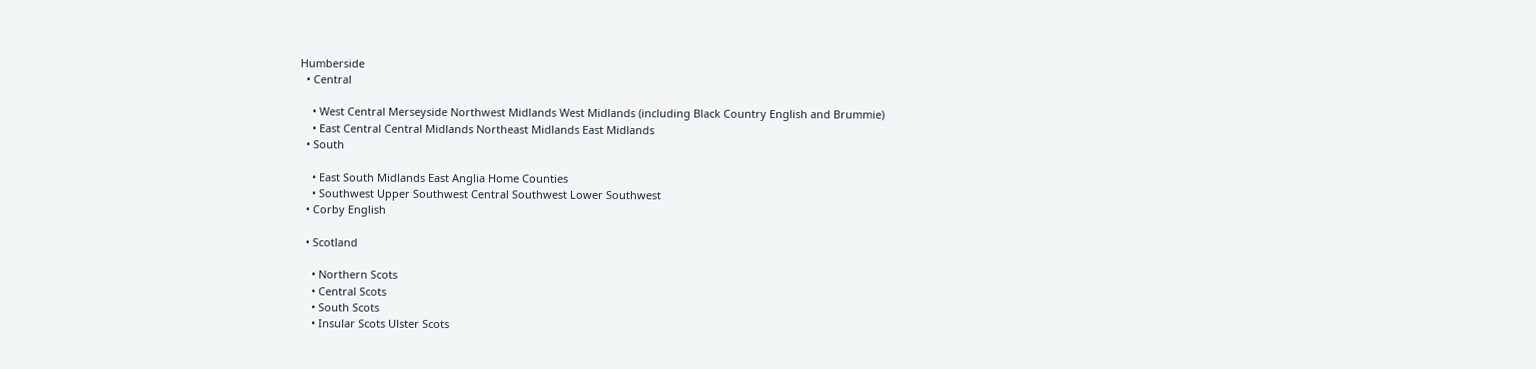Humberside
  • Central

    • West Central Merseyside Northwest Midlands West Midlands (including Black Country English and Brummie)
    • East Central Central Midlands Northeast Midlands East Midlands
  • South

    • East South Midlands East Anglia Home Counties
    • Southwest Upper Southwest Central Southwest Lower Southwest
  • Corby English

  • Scotland

    • Northern Scots
    • Central Scots
    • South Scots
    • Insular Scots Ulster Scots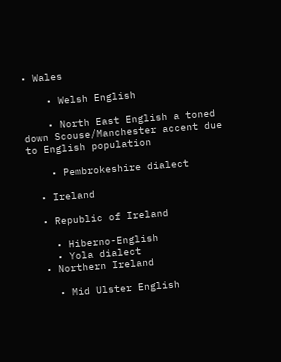• Wales

    • Welsh English

    • North East English a toned down Scouse/Manchester accent due to English population

    • Pembrokeshire dialect

  • Ireland

  • Republic of Ireland

    • Hiberno-English
    • Yola dialect
  • Northern Ireland

    • Mid Ulster English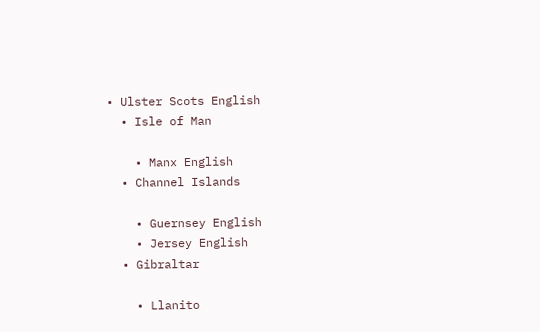• Ulster Scots English
  • Isle of Man

    • Manx English
  • Channel Islands

    • Guernsey English
    • Jersey English
  • Gibraltar

    • Llanito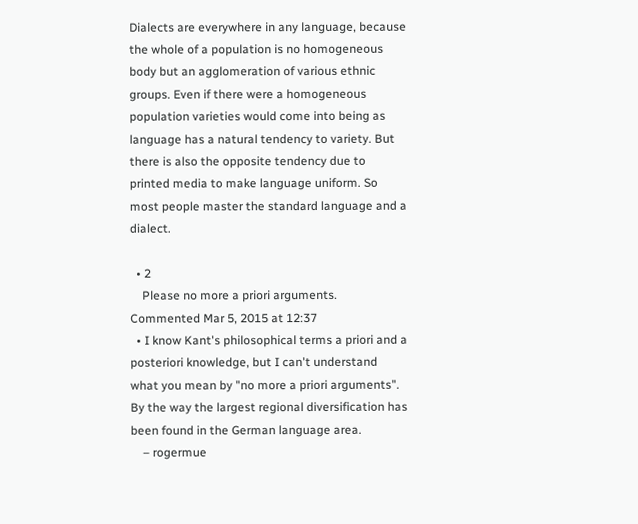Dialects are everywhere in any language, because the whole of a population is no homogeneous body but an agglomeration of various ethnic groups. Even if there were a homogeneous population varieties would come into being as language has a natural tendency to variety. But there is also the opposite tendency due to printed media to make language uniform. So most people master the standard language and a dialect.

  • 2
    Please no more a priori arguments. Commented Mar 5, 2015 at 12:37
  • I know Kant's philosophical terms a priori and a posteriori knowledge, but I can't understand what you mean by "no more a priori arguments". By the way the largest regional diversification has been found in the German language area.
    – rogermue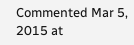Commented Mar 5, 2015 at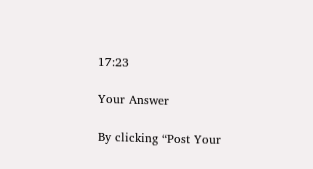17:23

Your Answer

By clicking “Post Your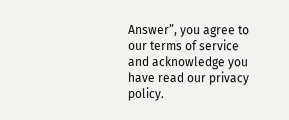Answer”, you agree to our terms of service and acknowledge you have read our privacy policy.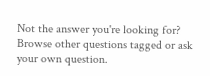Not the answer you're looking for? Browse other questions tagged or ask your own question.